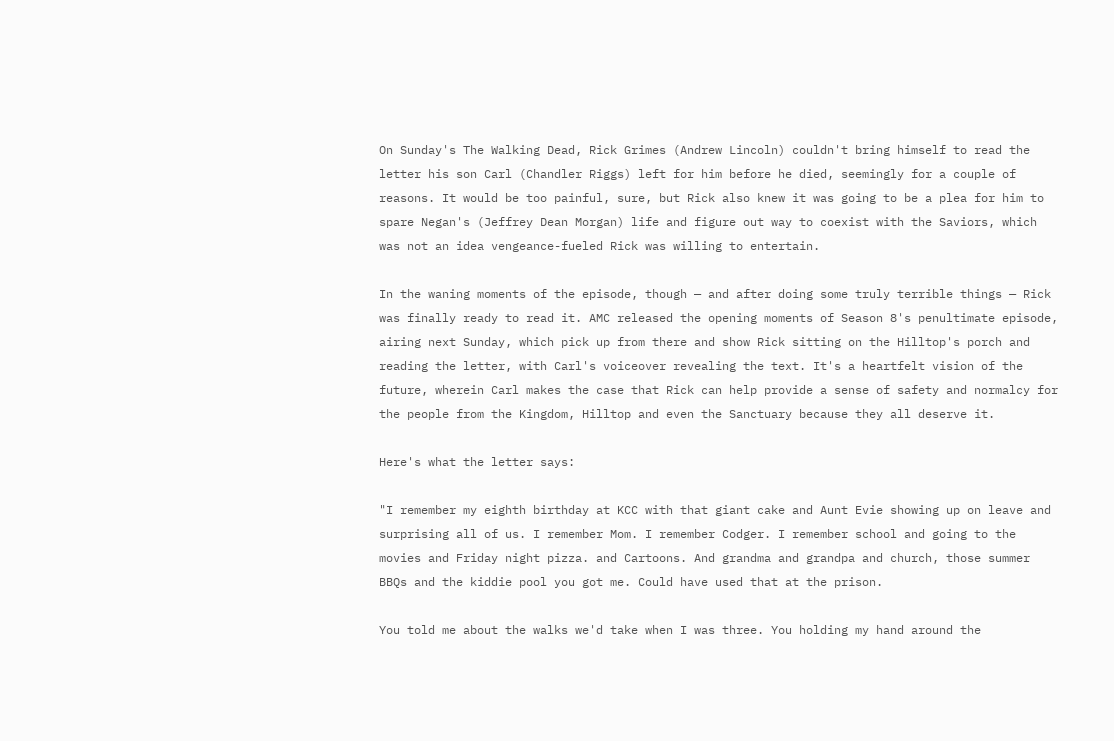On Sunday's The Walking Dead, Rick Grimes (Andrew Lincoln) couldn't bring himself to read the letter his son Carl (Chandler Riggs) left for him before he died, seemingly for a couple of reasons. It would be too painful, sure, but Rick also knew it was going to be a plea for him to spare Negan's (Jeffrey Dean Morgan) life and figure out way to coexist with the Saviors, which was not an idea vengeance-fueled Rick was willing to entertain.

In the waning moments of the episode, though — and after doing some truly terrible things — Rick was finally ready to read it. AMC released the opening moments of Season 8's penultimate episode, airing next Sunday, which pick up from there and show Rick sitting on the Hilltop's porch and reading the letter, with Carl's voiceover revealing the text. It's a heartfelt vision of the future, wherein Carl makes the case that Rick can help provide a sense of safety and normalcy for the people from the Kingdom, Hilltop and even the Sanctuary because they all deserve it.

Here's what the letter says:

"I remember my eighth birthday at KCC with that giant cake and Aunt Evie showing up on leave and surprising all of us. I remember Mom. I remember Codger. I remember school and going to the movies and Friday night pizza. and Cartoons. And grandma and grandpa and church, those summer BBQs and the kiddie pool you got me. Could have used that at the prison.

You told me about the walks we'd take when I was three. You holding my hand around the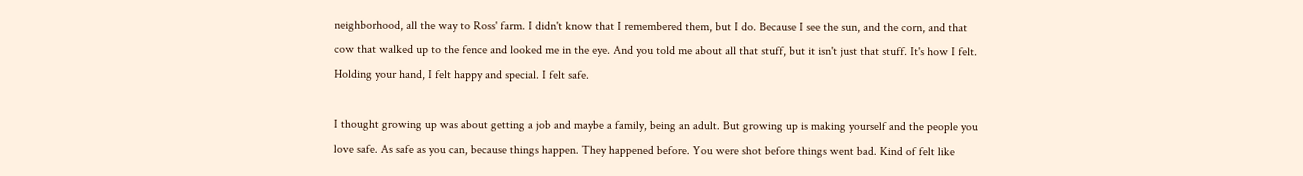neighborhood, all the way to Ross' farm. I didn't know that I remembered them, but I do. Because I see the sun, and the corn, and that cow that walked up to the fence and looked me in the eye. And you told me about all that stuff, but it isn't just that stuff. It's how I felt. Holding your hand, I felt happy and special. I felt safe.

I thought growing up was about getting a job and maybe a family, being an adult. But growing up is making yourself and the people you love safe. As safe as you can, because things happen. They happened before. You were shot before things went bad. Kind of felt like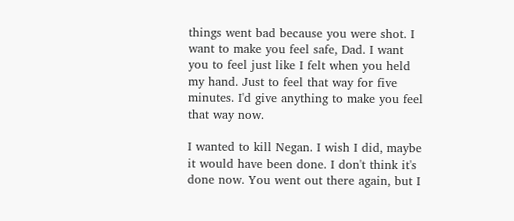things went bad because you were shot. I want to make you feel safe, Dad. I want you to feel just like I felt when you held my hand. Just to feel that way for five minutes. I'd give anything to make you feel that way now.

I wanted to kill Negan. I wish I did, maybe it would have been done. I don't think it's done now. You went out there again, but I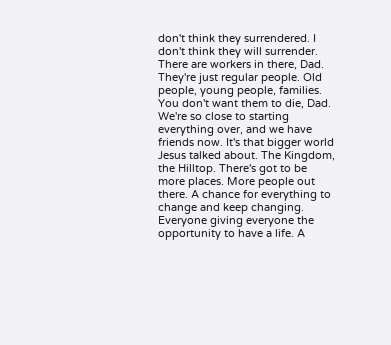don't think they surrendered. I don't think they will surrender. There are workers in there, Dad. They're just regular people. Old people, young people, families. You don't want them to die, Dad. We're so close to starting everything over, and we have friends now. It's that bigger world Jesus talked about. The Kingdom, the Hilltop. There's got to be more places. More people out there. A chance for everything to change and keep changing. Everyone giving everyone the opportunity to have a life. A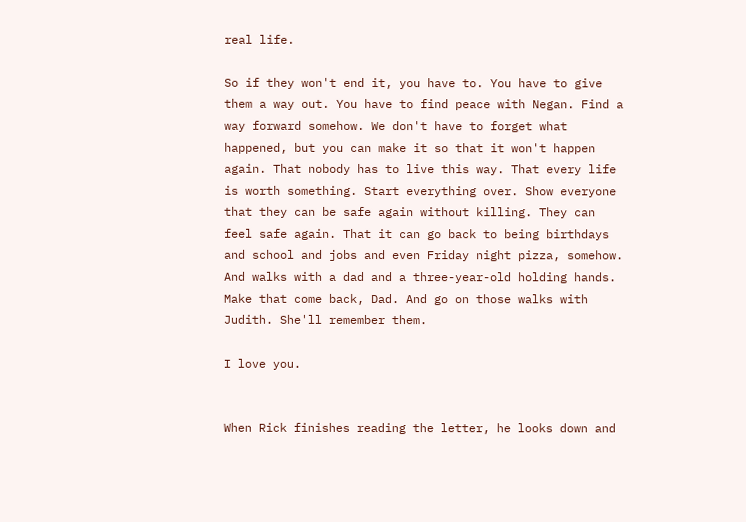real life.

So if they won't end it, you have to. You have to give them a way out. You have to find peace with Negan. Find a way forward somehow. We don't have to forget what happened, but you can make it so that it won't happen again. That nobody has to live this way. That every life is worth something. Start everything over. Show everyone that they can be safe again without killing. They can feel safe again. That it can go back to being birthdays and school and jobs and even Friday night pizza, somehow. And walks with a dad and a three-year-old holding hands. Make that come back, Dad. And go on those walks with Judith. She'll remember them.

I love you.


When Rick finishes reading the letter, he looks down and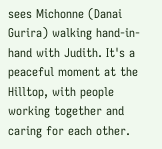sees Michonne (Danai Gurira) walking hand-in-hand with Judith. It's a peaceful moment at the Hilltop, with people working together and caring for each other.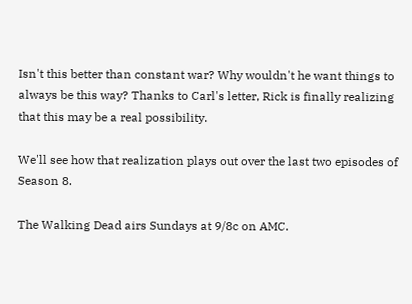Isn't this better than constant war? Why wouldn't he want things to always be this way? Thanks to Carl's letter, Rick is finally realizing that this may be a real possibility.

We'll see how that realization plays out over the last two episodes of Season 8.

The Walking Dead airs Sundays at 9/8c on AMC.